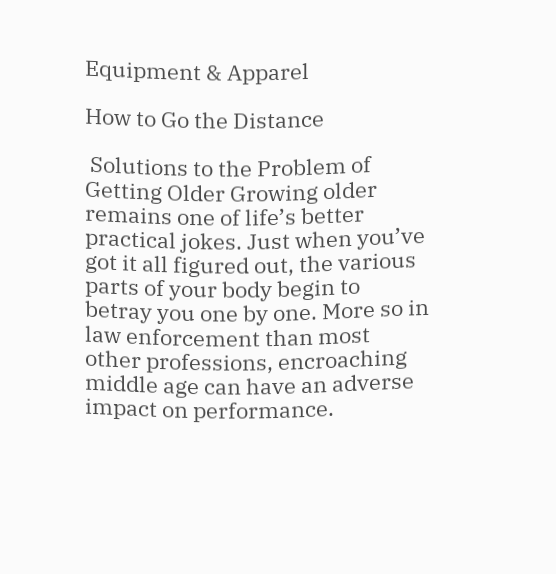Equipment & Apparel

How to Go the Distance

 Solutions to the Problem of Getting Older Growing older remains one of life’s better practical jokes. Just when you’ve got it all figured out, the various parts of your body begin to betray you one by one. More so in law enforcement than most other professions, encroaching middle age can have an adverse impact on performance.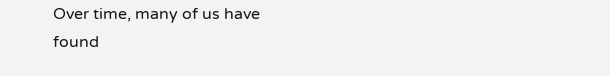Over time, many of us have found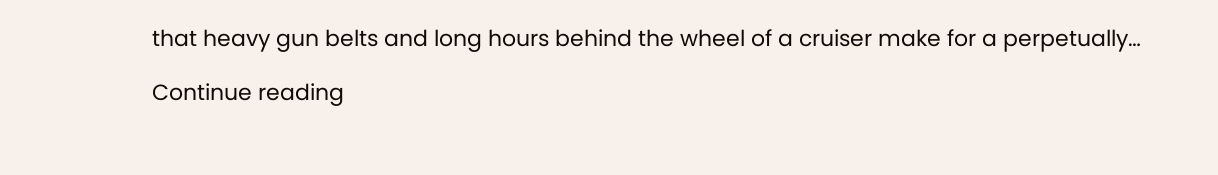that heavy gun belts and long hours behind the wheel of a cruiser make for a perpetually…

Continue reading